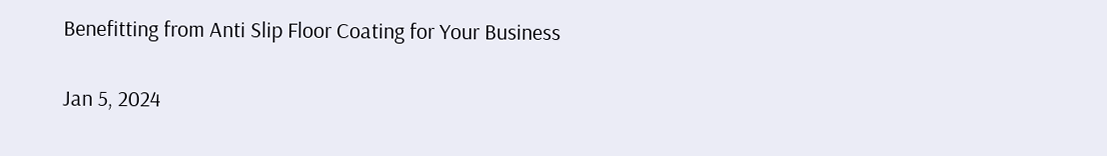Benefitting from Anti Slip Floor Coating for Your Business

Jan 5, 2024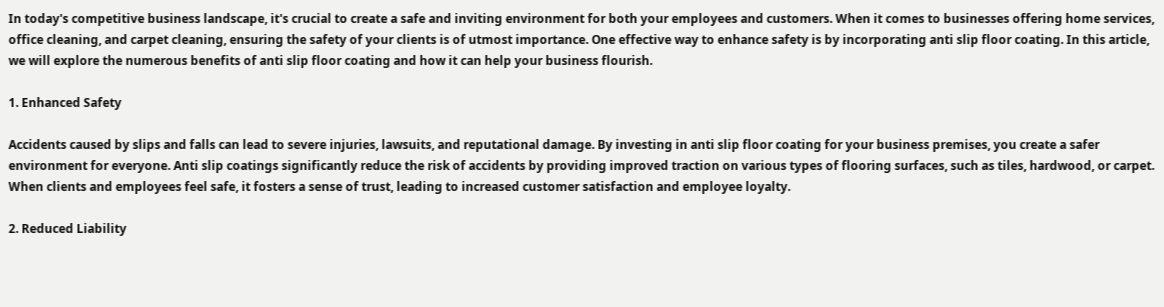In today's competitive business landscape, it's crucial to create a safe and inviting environment for both your employees and customers. When it comes to businesses offering home services, office cleaning, and carpet cleaning, ensuring the safety of your clients is of utmost importance. One effective way to enhance safety is by incorporating anti slip floor coating. In this article, we will explore the numerous benefits of anti slip floor coating and how it can help your business flourish.

1. Enhanced Safety

Accidents caused by slips and falls can lead to severe injuries, lawsuits, and reputational damage. By investing in anti slip floor coating for your business premises, you create a safer environment for everyone. Anti slip coatings significantly reduce the risk of accidents by providing improved traction on various types of flooring surfaces, such as tiles, hardwood, or carpet. When clients and employees feel safe, it fosters a sense of trust, leading to increased customer satisfaction and employee loyalty.

2. Reduced Liability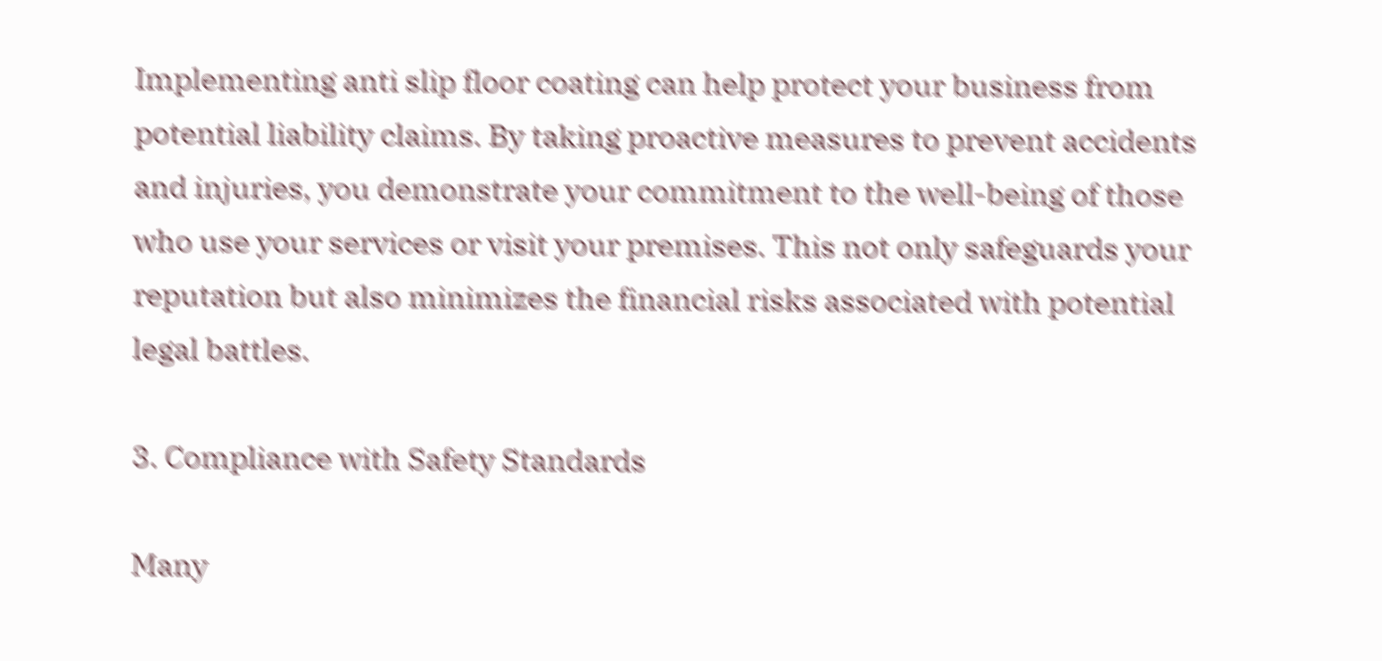Implementing anti slip floor coating can help protect your business from potential liability claims. By taking proactive measures to prevent accidents and injuries, you demonstrate your commitment to the well-being of those who use your services or visit your premises. This not only safeguards your reputation but also minimizes the financial risks associated with potential legal battles.

3. Compliance with Safety Standards

Many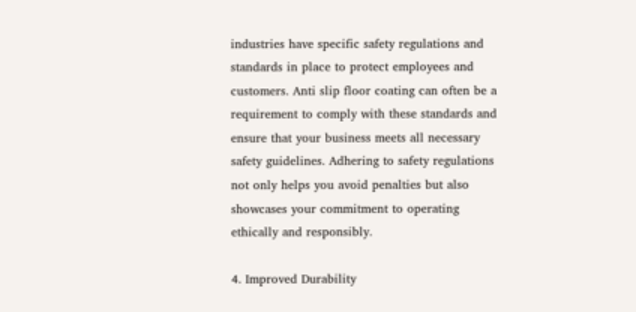industries have specific safety regulations and standards in place to protect employees and customers. Anti slip floor coating can often be a requirement to comply with these standards and ensure that your business meets all necessary safety guidelines. Adhering to safety regulations not only helps you avoid penalties but also showcases your commitment to operating ethically and responsibly.

4. Improved Durability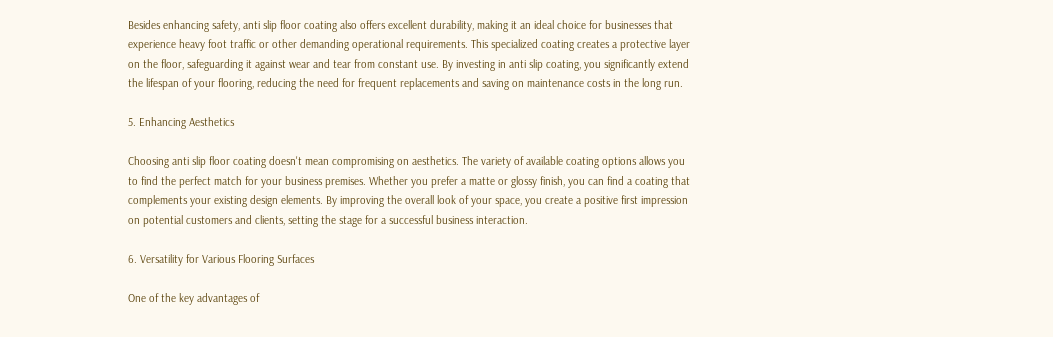Besides enhancing safety, anti slip floor coating also offers excellent durability, making it an ideal choice for businesses that experience heavy foot traffic or other demanding operational requirements. This specialized coating creates a protective layer on the floor, safeguarding it against wear and tear from constant use. By investing in anti slip coating, you significantly extend the lifespan of your flooring, reducing the need for frequent replacements and saving on maintenance costs in the long run.

5. Enhancing Aesthetics

Choosing anti slip floor coating doesn't mean compromising on aesthetics. The variety of available coating options allows you to find the perfect match for your business premises. Whether you prefer a matte or glossy finish, you can find a coating that complements your existing design elements. By improving the overall look of your space, you create a positive first impression on potential customers and clients, setting the stage for a successful business interaction.

6. Versatility for Various Flooring Surfaces

One of the key advantages of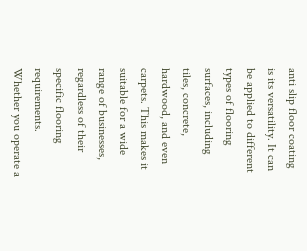anti slip floor coating is its versatility. It can be applied to different types of flooring surfaces, including tiles, concrete, hardwood, and even carpets. This makes it suitable for a wide range of businesses, regardless of their specific flooring requirements. Whether you operate a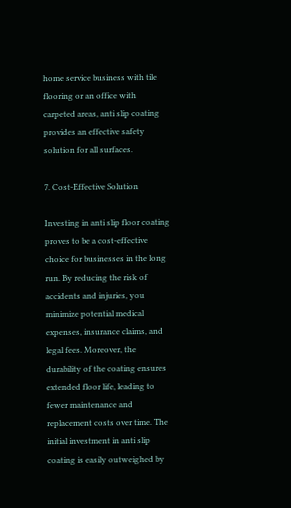home service business with tile flooring or an office with carpeted areas, anti slip coating provides an effective safety solution for all surfaces.

7. Cost-Effective Solution

Investing in anti slip floor coating proves to be a cost-effective choice for businesses in the long run. By reducing the risk of accidents and injuries, you minimize potential medical expenses, insurance claims, and legal fees. Moreover, the durability of the coating ensures extended floor life, leading to fewer maintenance and replacement costs over time. The initial investment in anti slip coating is easily outweighed by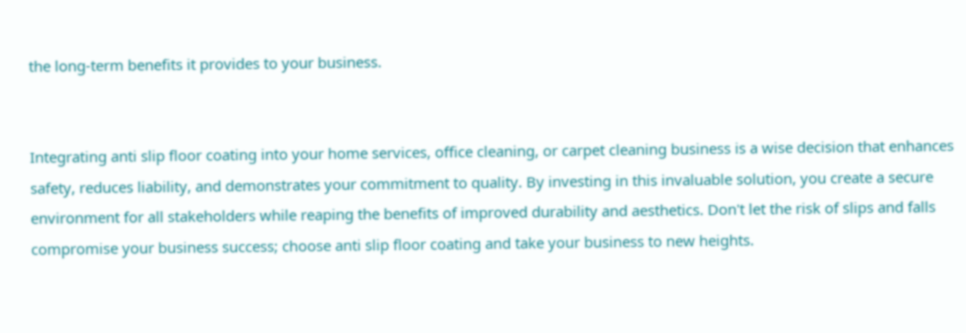the long-term benefits it provides to your business.


Integrating anti slip floor coating into your home services, office cleaning, or carpet cleaning business is a wise decision that enhances safety, reduces liability, and demonstrates your commitment to quality. By investing in this invaluable solution, you create a secure environment for all stakeholders while reaping the benefits of improved durability and aesthetics. Don't let the risk of slips and falls compromise your business success; choose anti slip floor coating and take your business to new heights.